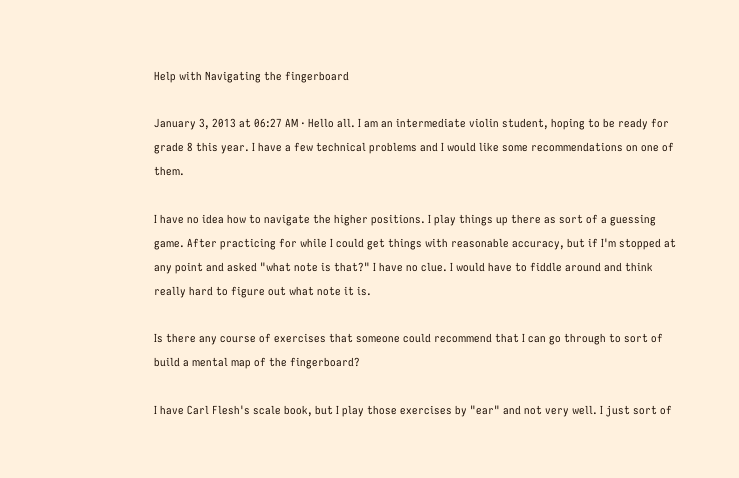Help with Navigating the fingerboard

January 3, 2013 at 06:27 AM · Hello all. I am an intermediate violin student, hoping to be ready for grade 8 this year. I have a few technical problems and I would like some recommendations on one of them.

I have no idea how to navigate the higher positions. I play things up there as sort of a guessing game. After practicing for while I could get things with reasonable accuracy, but if I'm stopped at any point and asked "what note is that?" I have no clue. I would have to fiddle around and think really hard to figure out what note it is.

Is there any course of exercises that someone could recommend that I can go through to sort of build a mental map of the fingerboard?

I have Carl Flesh's scale book, but I play those exercises by "ear" and not very well. I just sort of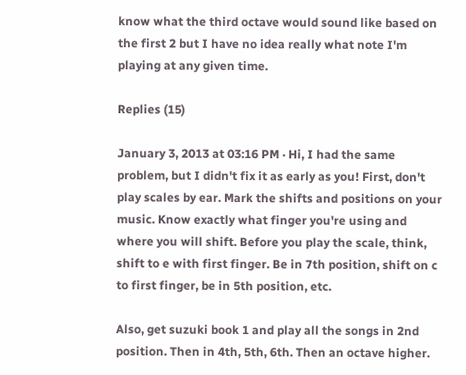know what the third octave would sound like based on the first 2 but I have no idea really what note I'm playing at any given time.

Replies (15)

January 3, 2013 at 03:16 PM · Hi, I had the same problem, but I didn't fix it as early as you! First, don't play scales by ear. Mark the shifts and positions on your music. Know exactly what finger you're using and where you will shift. Before you play the scale, think, shift to e with first finger. Be in 7th position, shift on c to first finger, be in 5th position, etc.

Also, get suzuki book 1 and play all the songs in 2nd position. Then in 4th, 5th, 6th. Then an octave higher.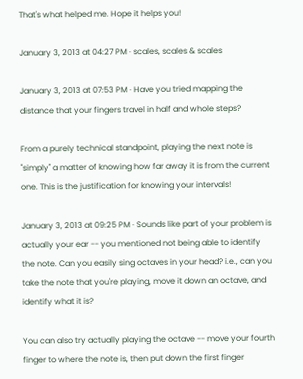That's what helped me. Hope it helps you!

January 3, 2013 at 04:27 PM · scales, scales & scales

January 3, 2013 at 07:53 PM · Have you tried mapping the distance that your fingers travel in half and whole steps?

From a purely technical standpoint, playing the next note is "simply" a matter of knowing how far away it is from the current one. This is the justification for knowing your intervals!

January 3, 2013 at 09:25 PM · Sounds like part of your problem is actually your ear -- you mentioned not being able to identify the note. Can you easily sing octaves in your head? i.e., can you take the note that you're playing, move it down an octave, and identify what it is?

You can also try actually playing the octave -- move your fourth finger to where the note is, then put down the first finger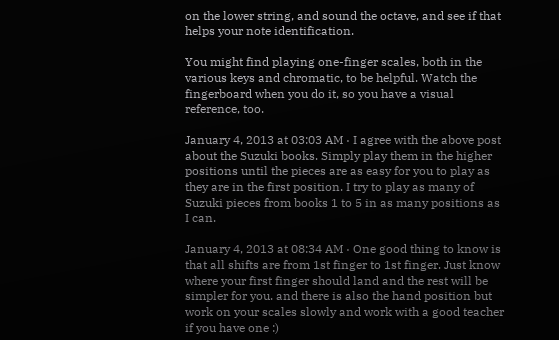on the lower string, and sound the octave, and see if that helps your note identification.

You might find playing one-finger scales, both in the various keys and chromatic, to be helpful. Watch the fingerboard when you do it, so you have a visual reference, too.

January 4, 2013 at 03:03 AM · I agree with the above post about the Suzuki books. Simply play them in the higher positions until the pieces are as easy for you to play as they are in the first position. I try to play as many of Suzuki pieces from books 1 to 5 in as many positions as I can.

January 4, 2013 at 08:34 AM · One good thing to know is that all shifts are from 1st finger to 1st finger. Just know where your first finger should land and the rest will be simpler for you. and there is also the hand position but work on your scales slowly and work with a good teacher if you have one :)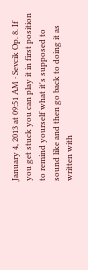January 4, 2013 at 09:51 AM · Sevcik Op. 8. If you get stuck you can play it in first position to remind yourself what it's supposed to sound like and then go back to doing it as written with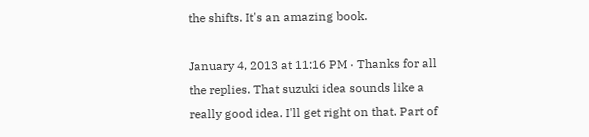the shifts. It's an amazing book.

January 4, 2013 at 11:16 PM · Thanks for all the replies. That suzuki idea sounds like a really good idea. I'll get right on that. Part of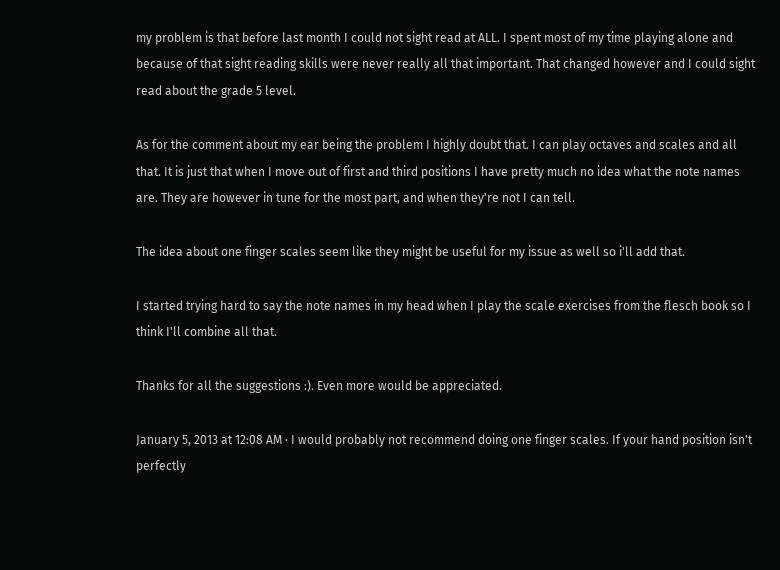my problem is that before last month I could not sight read at ALL. I spent most of my time playing alone and because of that sight reading skills were never really all that important. That changed however and I could sight read about the grade 5 level.

As for the comment about my ear being the problem I highly doubt that. I can play octaves and scales and all that. It is just that when I move out of first and third positions I have pretty much no idea what the note names are. They are however in tune for the most part, and when they're not I can tell.

The idea about one finger scales seem like they might be useful for my issue as well so i'll add that.

I started trying hard to say the note names in my head when I play the scale exercises from the flesch book so I think I'll combine all that.

Thanks for all the suggestions :). Even more would be appreciated.

January 5, 2013 at 12:08 AM · I would probably not recommend doing one finger scales. If your hand position isn't perfectly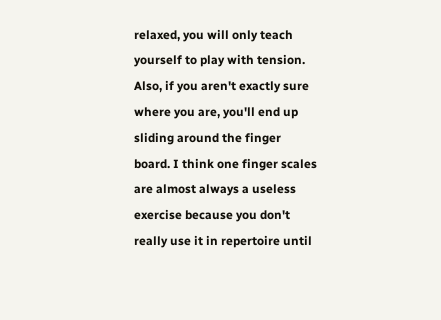relaxed, you will only teach yourself to play with tension. Also, if you aren't exactly sure where you are, you'll end up sliding around the finger board. I think one finger scales are almost always a useless exercise because you don't really use it in repertoire until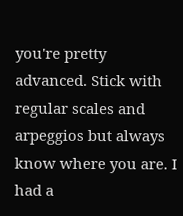you're pretty advanced. Stick with regular scales and arpeggios but always know where you are. I had a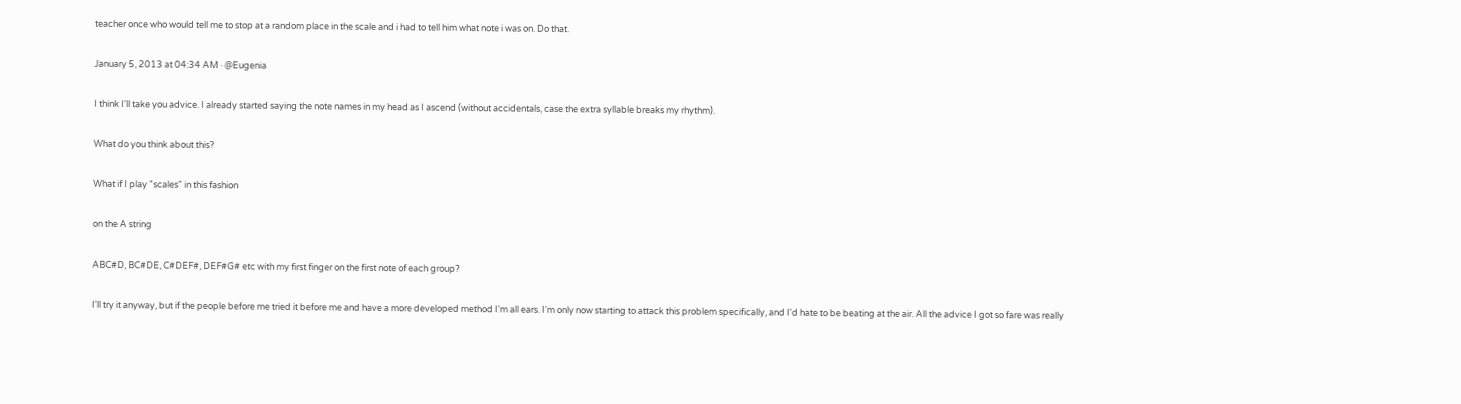teacher once who would tell me to stop at a random place in the scale and i had to tell him what note i was on. Do that.

January 5, 2013 at 04:34 AM · @Eugenia

I think I'll take you advice. I already started saying the note names in my head as I ascend (without accidentals, case the extra syllable breaks my rhythm).

What do you think about this?

What if I play "scales" in this fashion

on the A string

ABC#D, BC#DE, C#DEF#, DEF#G# etc with my first finger on the first note of each group?

I'll try it anyway, but if the people before me tried it before me and have a more developed method I'm all ears. I'm only now starting to attack this problem specifically, and I'd hate to be beating at the air. All the advice I got so fare was really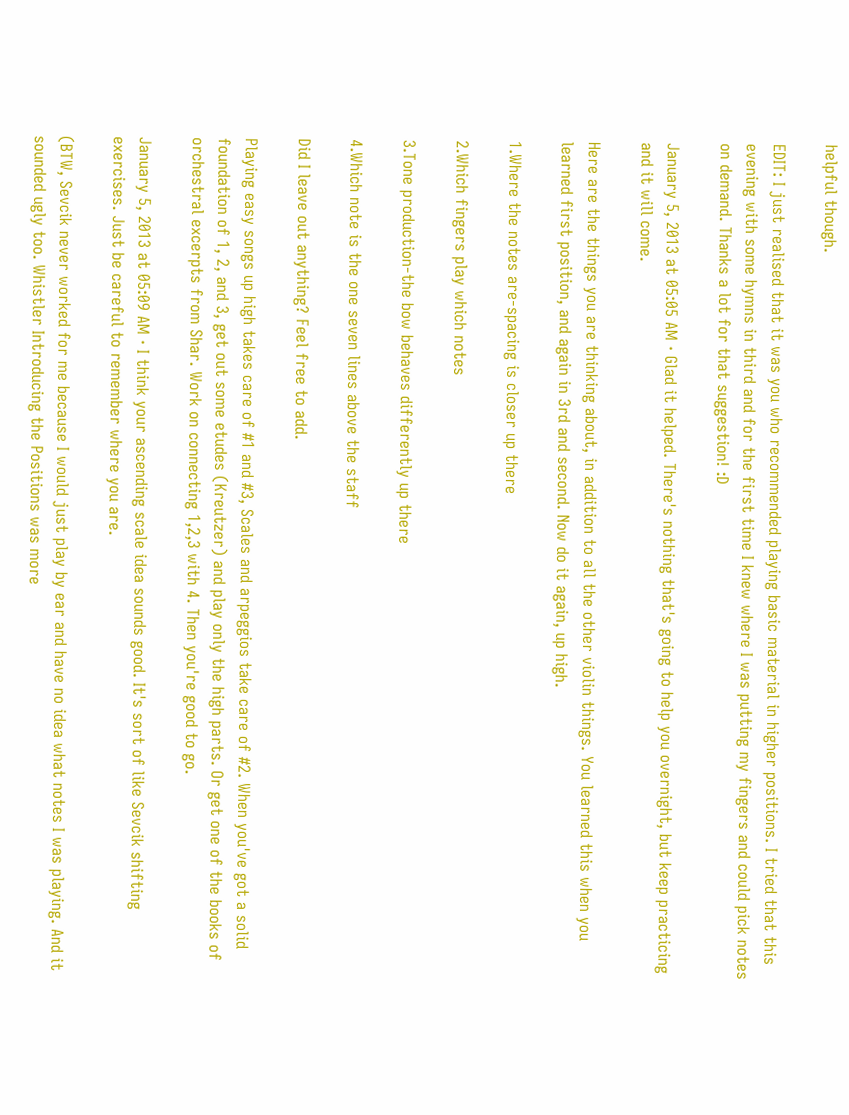helpful though.

EDIT: I just realised that it was you who recommended playing basic material in higher positions. I tried that this evening with some hymns in third and for the first time I knew where I was putting my fingers and could pick notes on demand. Thanks a lot for that suggestion! :D

January 5, 2013 at 05:05 AM · Glad it helped. There's nothing that's going to help you overnight, but keep practicing and it will come.

Here are the things you are thinking about, in addition to all the other violin things. You learned this when you learned first position, and again in 3rd and second. Now do it again, up high.

1.Where the notes are-spacing is closer up there

2.Which fingers play which notes

3.Tone production-the bow behaves differently up there

4.Which note is the one seven lines above the staff

Did I leave out anything? Feel free to add.

Playing easy songs up high takes care of #1 and #3, Scales and arpeggios take care of #2. When you've got a solid foundation of 1, 2, and 3, get out some etudes (Kreutzer) and play only the high parts. Or get one of the books of orchestral excerpts from Shar. Work on connecting 1,2,3 with 4. Then you're good to go.

January 5, 2013 at 05:09 AM · I think your ascending scale idea sounds good. It's sort of like Sevcik shifting exercises. Just be careful to remember where you are.

(BTW, Sevcik never worked for me because I would just play by ear and have no idea what notes I was playing. And it sounded ugly too. Whistler Introducing the Positions was more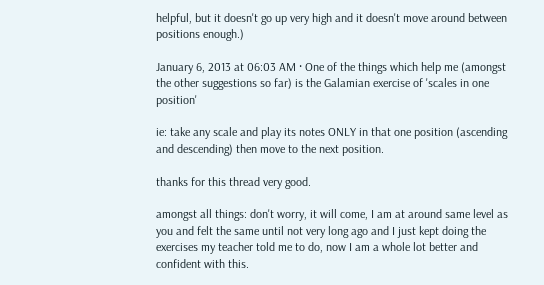helpful, but it doesn't go up very high and it doesn't move around between positions enough.)

January 6, 2013 at 06:03 AM · One of the things which help me (amongst the other suggestions so far) is the Galamian exercise of 'scales in one position'

ie: take any scale and play its notes ONLY in that one position (ascending and descending) then move to the next position.

thanks for this thread very good.

amongst all things: don't worry, it will come, I am at around same level as you and felt the same until not very long ago and I just kept doing the exercises my teacher told me to do, now I am a whole lot better and confident with this.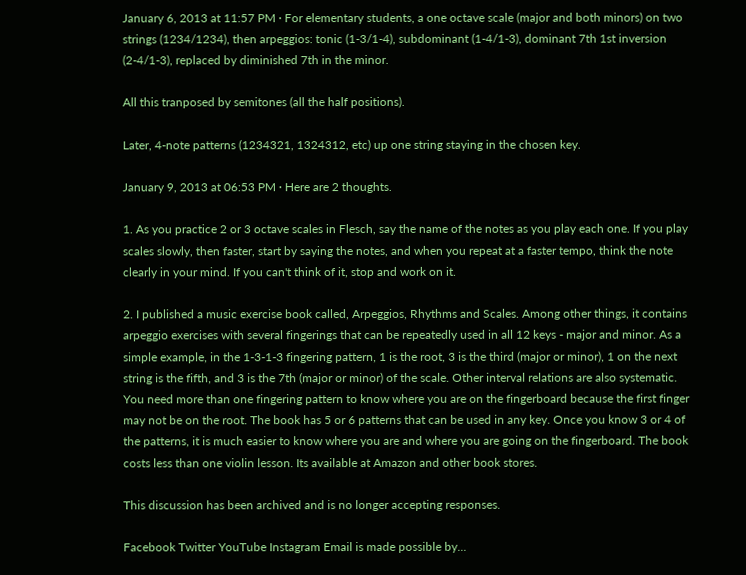January 6, 2013 at 11:57 PM · For elementary students, a one octave scale (major and both minors) on two strings (1234/1234), then arpeggios: tonic (1-3/1-4), subdominant (1-4/1-3), dominant 7th 1st inversion (2-4/1-3), replaced by diminished 7th in the minor.

All this tranposed by semitones (all the half positions).

Later, 4-note patterns (1234321, 1324312, etc) up one string staying in the chosen key.

January 9, 2013 at 06:53 PM · Here are 2 thoughts.

1. As you practice 2 or 3 octave scales in Flesch, say the name of the notes as you play each one. If you play scales slowly, then faster, start by saying the notes, and when you repeat at a faster tempo, think the note clearly in your mind. If you can't think of it, stop and work on it.

2. I published a music exercise book called, Arpeggios, Rhythms and Scales. Among other things, it contains arpeggio exercises with several fingerings that can be repeatedly used in all 12 keys - major and minor. As a simple example, in the 1-3-1-3 fingering pattern, 1 is the root, 3 is the third (major or minor), 1 on the next string is the fifth, and 3 is the 7th (major or minor) of the scale. Other interval relations are also systematic. You need more than one fingering pattern to know where you are on the fingerboard because the first finger may not be on the root. The book has 5 or 6 patterns that can be used in any key. Once you know 3 or 4 of the patterns, it is much easier to know where you are and where you are going on the fingerboard. The book costs less than one violin lesson. Its available at Amazon and other book stores.

This discussion has been archived and is no longer accepting responses.

Facebook Twitter YouTube Instagram Email is made possible by...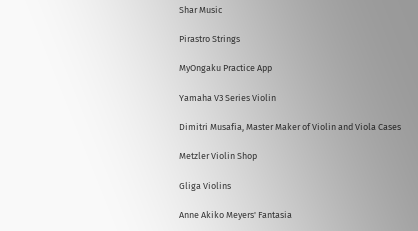Shar Music

Pirastro Strings

MyOngaku Practice App

Yamaha V3 Series Violin

Dimitri Musafia, Master Maker of Violin and Viola Cases

Metzler Violin Shop

Gliga Violins

Anne Akiko Meyers' Fantasia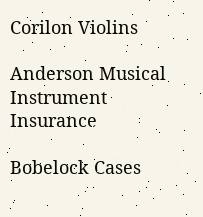Corilon Violins

Anderson Musical Instrument Insurance

Bobelock Cases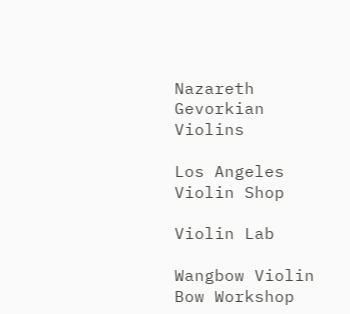Nazareth Gevorkian Violins

Los Angeles Violin Shop

Violin Lab

Wangbow Violin Bow Workshop